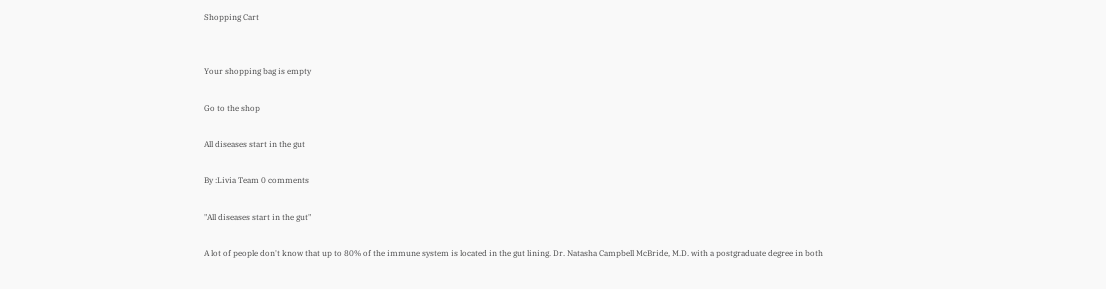Shopping Cart


Your shopping bag is empty

Go to the shop

All diseases start in the gut

By :Livia Team 0 comments

"All diseases start in the gut"

A lot of people don't know that up to 80% of the immune system is located in the gut lining. Dr. Natasha Campbell McBride, M.D. with a postgraduate degree in both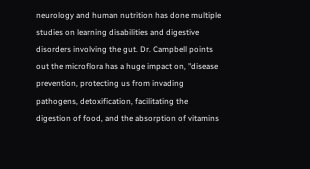neurology and human nutrition has done multiple studies on learning disabilities and digestive disorders involving the gut. Dr. Campbell points out the microflora has a huge impact on, "disease prevention, protecting us from invading pathogens, detoxification, facilitating the digestion of food, and the absorption of vitamins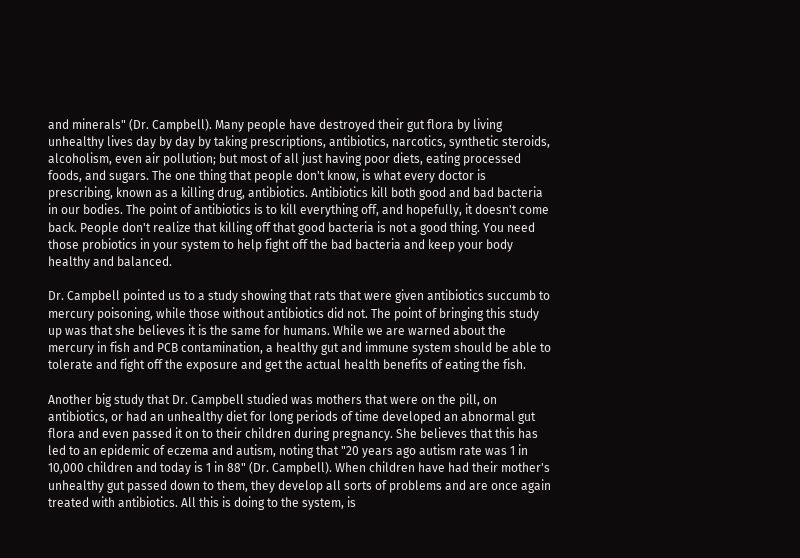and minerals" (Dr. Campbell). Many people have destroyed their gut flora by living unhealthy lives day by day by taking prescriptions, antibiotics, narcotics, synthetic steroids, alcoholism, even air pollution; but most of all just having poor diets, eating processed foods, and sugars. The one thing that people don't know, is what every doctor is prescribing, known as a killing drug, antibiotics. Antibiotics kill both good and bad bacteria in our bodies. The point of antibiotics is to kill everything off, and hopefully, it doesn't come back. People don't realize that killing off that good bacteria is not a good thing. You need those probiotics in your system to help fight off the bad bacteria and keep your body healthy and balanced.

Dr. Campbell pointed us to a study showing that rats that were given antibiotics succumb to mercury poisoning, while those without antibiotics did not. The point of bringing this study up was that she believes it is the same for humans. While we are warned about the mercury in fish and PCB contamination, a healthy gut and immune system should be able to tolerate and fight off the exposure and get the actual health benefits of eating the fish.

Another big study that Dr. Campbell studied was mothers that were on the pill, on antibiotics, or had an unhealthy diet for long periods of time developed an abnormal gut flora and even passed it on to their children during pregnancy. She believes that this has led to an epidemic of eczema and autism, noting that "20 years ago autism rate was 1 in 10,000 children and today is 1 in 88" (Dr. Campbell). When children have had their mother's unhealthy gut passed down to them, they develop all sorts of problems and are once again treated with antibiotics. All this is doing to the system, is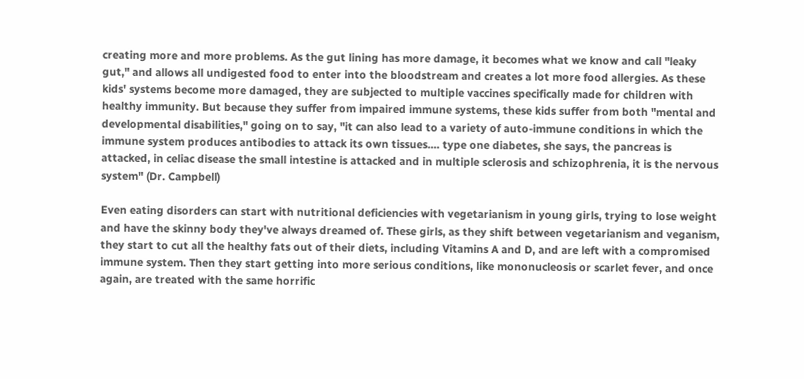creating more and more problems. As the gut lining has more damage, it becomes what we know and call "leaky gut," and allows all undigested food to enter into the bloodstream and creates a lot more food allergies. As these kids' systems become more damaged, they are subjected to multiple vaccines specifically made for children with healthy immunity. But because they suffer from impaired immune systems, these kids suffer from both "mental and developmental disabilities," going on to say, "it can also lead to a variety of auto-immune conditions in which the immune system produces antibodies to attack its own tissues.... type one diabetes, she says, the pancreas is attacked, in celiac disease the small intestine is attacked and in multiple sclerosis and schizophrenia, it is the nervous system" (Dr. Campbell)

Even eating disorders can start with nutritional deficiencies with vegetarianism in young girls, trying to lose weight and have the skinny body they've always dreamed of. These girls, as they shift between vegetarianism and veganism, they start to cut all the healthy fats out of their diets, including Vitamins A and D, and are left with a compromised immune system. Then they start getting into more serious conditions, like mononucleosis or scarlet fever, and once again, are treated with the same horrific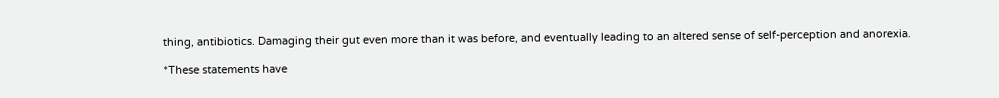thing, antibiotics. Damaging their gut even more than it was before, and eventually leading to an altered sense of self-perception and anorexia.

*These statements have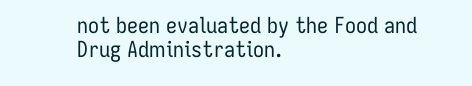not been evaluated by the Food and Drug Administration.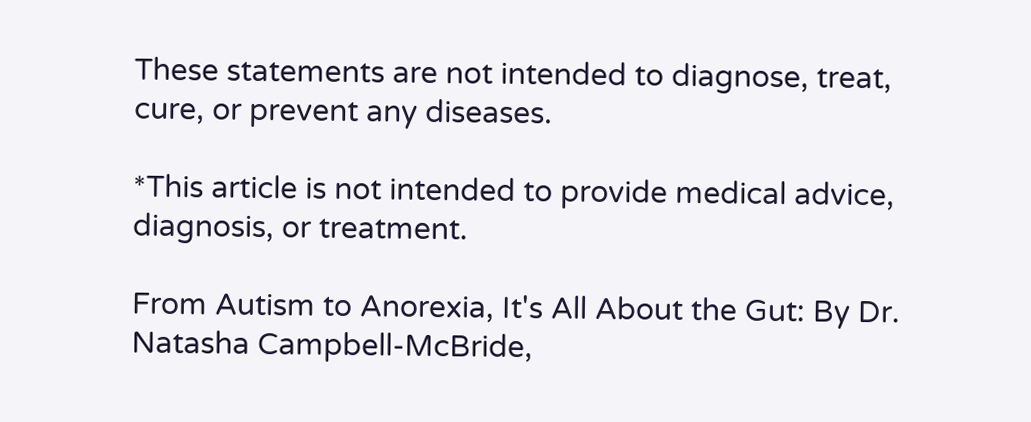These statements are not intended to diagnose, treat, cure, or prevent any diseases.

*This article is not intended to provide medical advice, diagnosis, or treatment.

From Autism to Anorexia, It's All About the Gut: By Dr. Natasha Campbell-McBride,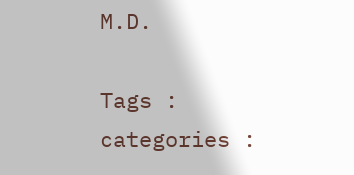M.D.

Tags :
categories :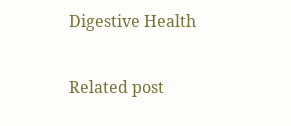Digestive Health

Related post